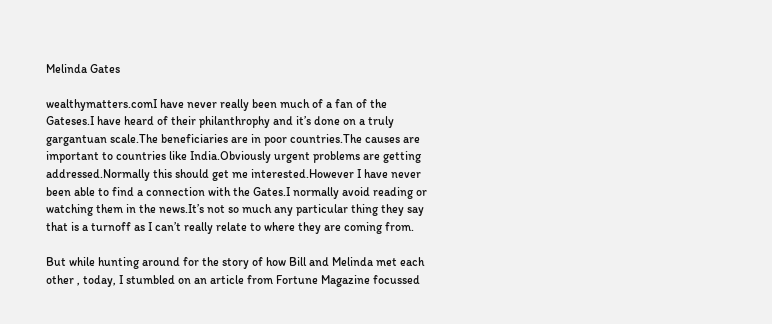Melinda Gates

wealthymatters.comI have never really been much of a fan of the Gateses.I have heard of their philanthrophy and it’s done on a truly gargantuan scale.The beneficiaries are in poor countries.The causes are important to countries like India.Obviously urgent problems are getting addressed.Normally this should get me interested.However I have never been able to find a connection with the Gates.I normally avoid reading or watching them in the news.It’s not so much any particular thing they say that is a turnoff as I can’t really relate to where they are coming from.

But while hunting around for the story of how Bill and Melinda met each other , today, I stumbled on an article from Fortune Magazine focussed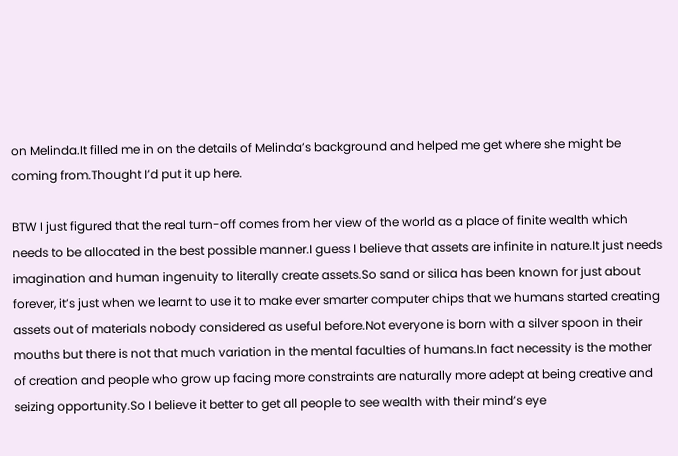on Melinda.It filled me in on the details of Melinda’s background and helped me get where she might be coming from.Thought I’d put it up here.

BTW I just figured that the real turn-off comes from her view of the world as a place of finite wealth which needs to be allocated in the best possible manner.I guess I believe that assets are infinite in nature.It just needs imagination and human ingenuity to literally create assets.So sand or silica has been known for just about forever, it’s just when we learnt to use it to make ever smarter computer chips that we humans started creating assets out of materials nobody considered as useful before.Not everyone is born with a silver spoon in their mouths but there is not that much variation in the mental faculties of humans.In fact necessity is the mother of creation and people who grow up facing more constraints are naturally more adept at being creative and seizing opportunity.So I believe it better to get all people to see wealth with their mind’s eye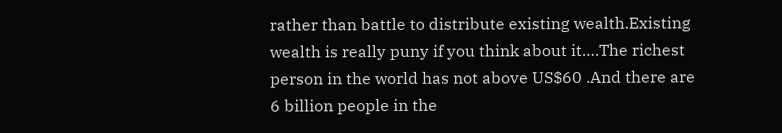rather than battle to distribute existing wealth.Existing wealth is really puny if you think about it….The richest person in the world has not above US$60 .And there are 6 billion people in the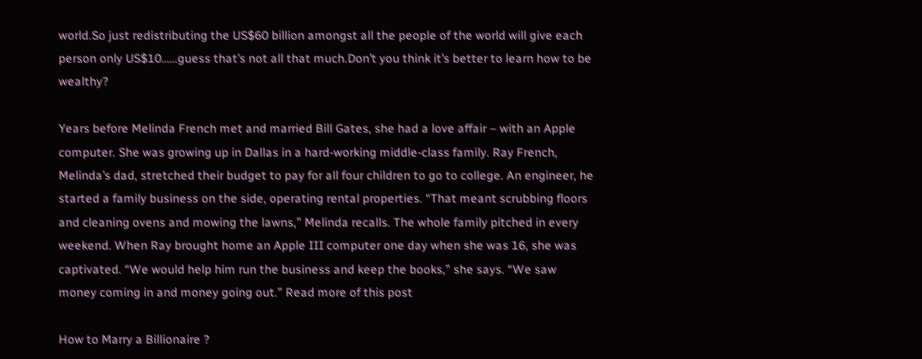world.So just redistributing the US$60 billion amongst all the people of the world will give each person only US$10……guess that’s not all that much.Don’t you think it’s better to learn how to be wealthy?

Years before Melinda French met and married Bill Gates, she had a love affair – with an Apple computer. She was growing up in Dallas in a hard-working middle-class family. Ray French, Melinda’s dad, stretched their budget to pay for all four children to go to college. An engineer, he started a family business on the side, operating rental properties. “That meant scrubbing floors and cleaning ovens and mowing the lawns,” Melinda recalls. The whole family pitched in every weekend. When Ray brought home an Apple III computer one day when she was 16, she was captivated. “We would help him run the business and keep the books,” she says. “We saw money coming in and money going out.” Read more of this post

How to Marry a Billionaire ?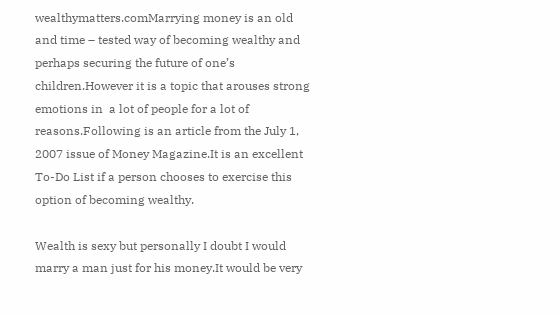wealthymatters.comMarrying money is an old and time – tested way of becoming wealthy and perhaps securing the future of one’s children.However it is a topic that arouses strong emotions in  a lot of people for a lot of reasons.Following is an article from the July 1, 2007 issue of Money Magazine.It is an excellent To-Do List if a person chooses to exercise this option of becoming wealthy.

Wealth is sexy but personally I doubt I would marry a man just for his money.It would be very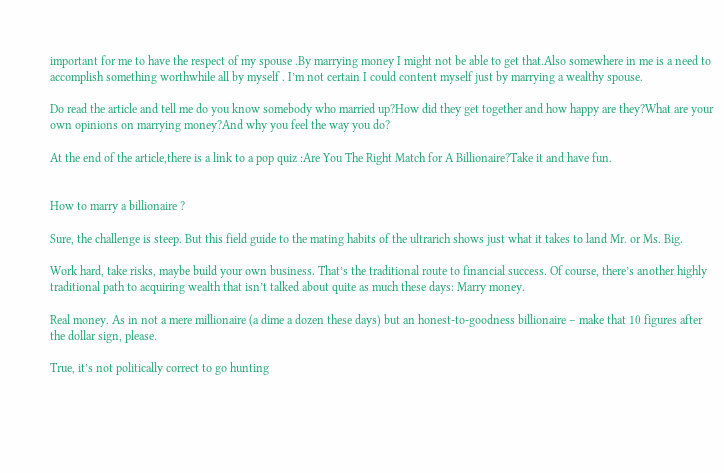important for me to have the respect of my spouse .By marrying money I might not be able to get that.Also somewhere in me is a need to accomplish something worthwhile all by myself . I’m not certain I could content myself just by marrying a wealthy spouse.

Do read the article and tell me do you know somebody who married up?How did they get together and how happy are they?What are your own opinions on marrying money?And why you feel the way you do?

At the end of the article,there is a link to a pop quiz :Are You The Right Match for A Billionaire?Take it and have fun.


How to marry a billionaire ?

Sure, the challenge is steep. But this field guide to the mating habits of the ultrarich shows just what it takes to land Mr. or Ms. Big.

Work hard, take risks, maybe build your own business. That’s the traditional route to financial success. Of course, there’s another highly traditional path to acquiring wealth that isn’t talked about quite as much these days: Marry money.

Real money. As in not a mere millionaire (a dime a dozen these days) but an honest-to-goodness billionaire – make that 10 figures after the dollar sign, please.

True, it’s not politically correct to go hunting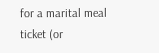for a marital meal ticket (or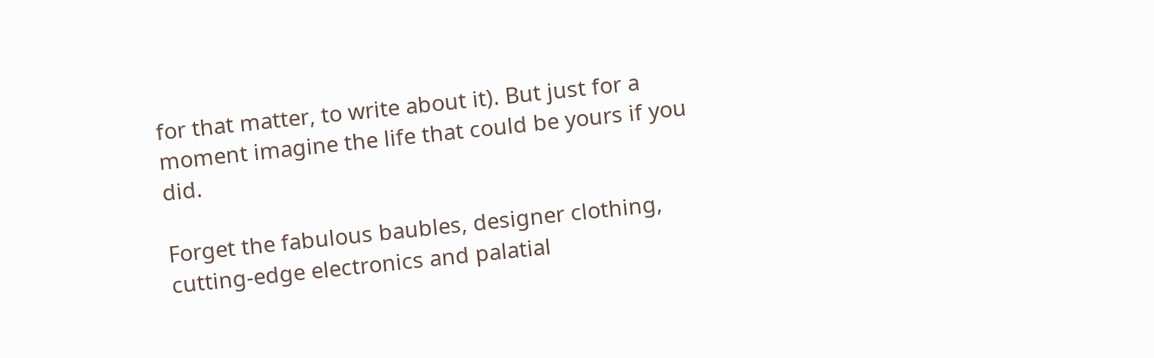for that matter, to write about it). But just for a moment imagine the life that could be yours if you did.

Forget the fabulous baubles, designer clothing, cutting-edge electronics and palatial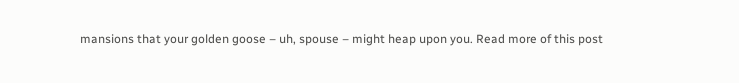mansions that your golden goose – uh, spouse – might heap upon you. Read more of this post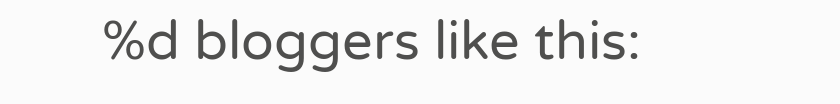%d bloggers like this: